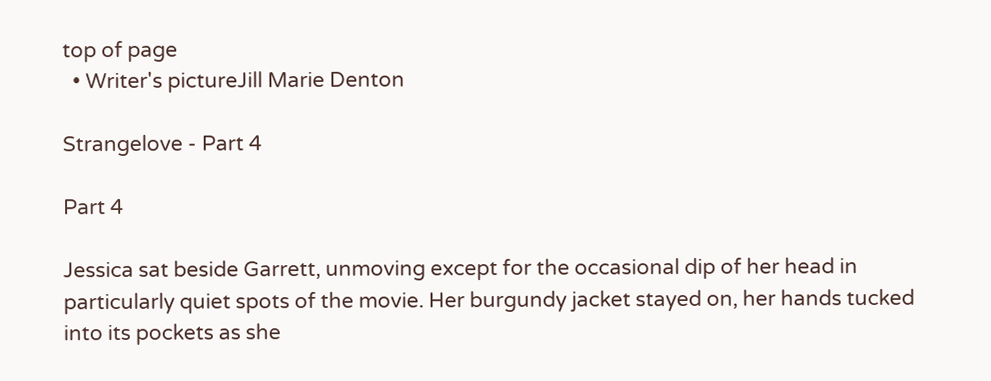top of page
  • Writer's pictureJill Marie Denton

Strangelove - Part 4

Part 4

Jessica sat beside Garrett, unmoving except for the occasional dip of her head in particularly quiet spots of the movie. Her burgundy jacket stayed on, her hands tucked into its pockets as she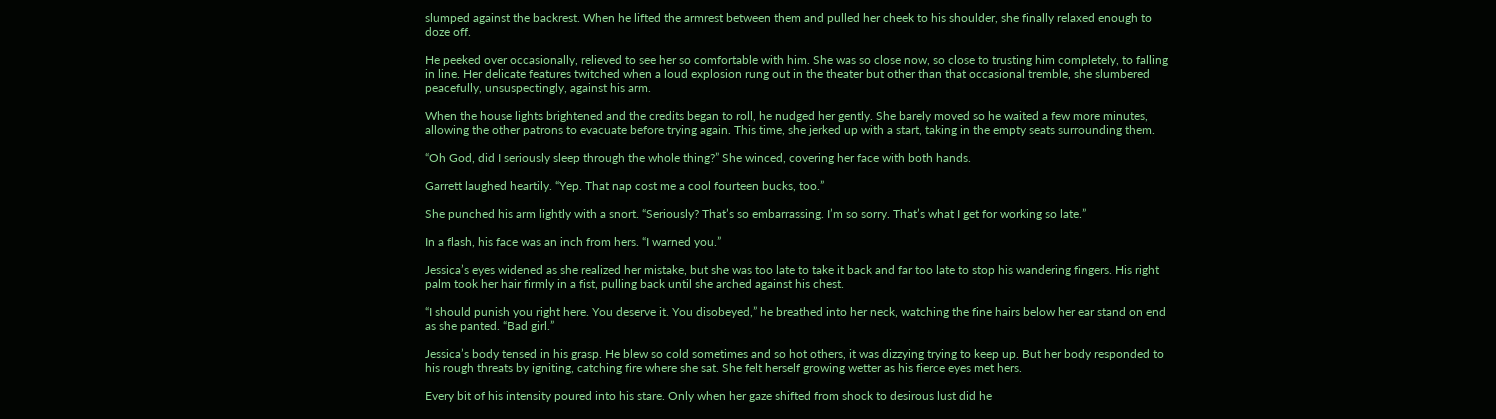slumped against the backrest. When he lifted the armrest between them and pulled her cheek to his shoulder, she finally relaxed enough to doze off.

He peeked over occasionally, relieved to see her so comfortable with him. She was so close now, so close to trusting him completely, to falling in line. Her delicate features twitched when a loud explosion rung out in the theater but other than that occasional tremble, she slumbered peacefully, unsuspectingly, against his arm.

When the house lights brightened and the credits began to roll, he nudged her gently. She barely moved so he waited a few more minutes, allowing the other patrons to evacuate before trying again. This time, she jerked up with a start, taking in the empty seats surrounding them.

“Oh God, did I seriously sleep through the whole thing?” She winced, covering her face with both hands.

Garrett laughed heartily. “Yep. That nap cost me a cool fourteen bucks, too.”

She punched his arm lightly with a snort. “Seriously? That’s so embarrassing. I’m so sorry. That’s what I get for working so late.”

In a flash, his face was an inch from hers. “I warned you.”

Jessica’s eyes widened as she realized her mistake, but she was too late to take it back and far too late to stop his wandering fingers. His right palm took her hair firmly in a fist, pulling back until she arched against his chest.

“I should punish you right here. You deserve it. You disobeyed,” he breathed into her neck, watching the fine hairs below her ear stand on end as she panted. “Bad girl.”

Jessica’s body tensed in his grasp. He blew so cold sometimes and so hot others, it was dizzying trying to keep up. But her body responded to his rough threats by igniting, catching fire where she sat. She felt herself growing wetter as his fierce eyes met hers.

Every bit of his intensity poured into his stare. Only when her gaze shifted from shock to desirous lust did he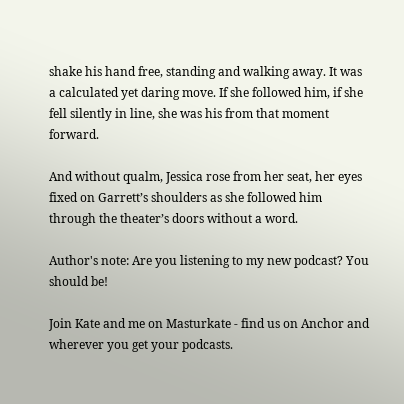shake his hand free, standing and walking away. It was a calculated yet daring move. If she followed him, if she fell silently in line, she was his from that moment forward.

And without qualm, Jessica rose from her seat, her eyes fixed on Garrett’s shoulders as she followed him through the theater’s doors without a word.

Author's note: Are you listening to my new podcast? You should be!

Join Kate and me on Masturkate - find us on Anchor and wherever you get your podcasts.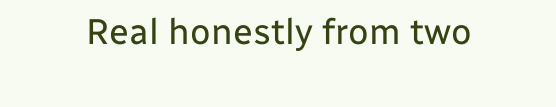Real honestly from two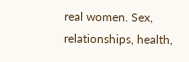real women. Sex, relationships, health,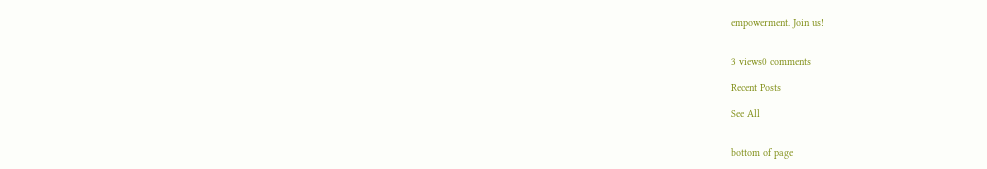empowerment. Join us!


3 views0 comments

Recent Posts

See All


bottom of page